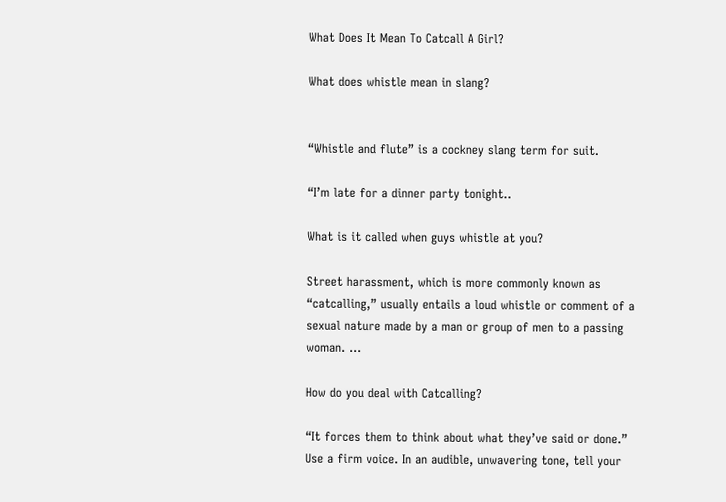What Does It Mean To Catcall A Girl?

What does whistle mean in slang?


“Whistle and flute” is a cockney slang term for suit.

“I’m late for a dinner party tonight..

What is it called when guys whistle at you?

Street harassment, which is more commonly known as “catcalling,” usually entails a loud whistle or comment of a sexual nature made by a man or group of men to a passing woman. …

How do you deal with Catcalling?

“It forces them to think about what they’ve said or done.” Use a firm voice. In an audible, unwavering tone, tell your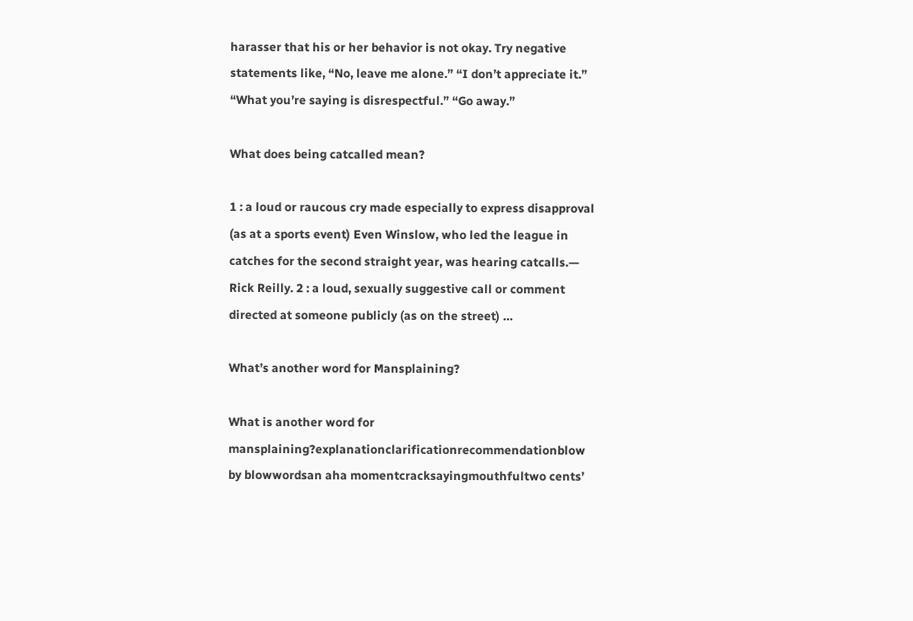harasser that his or her behavior is not okay. Try negative statements like, “No, leave me alone.” “I don’t appreciate it.” “What you’re saying is disrespectful.” “Go away.”

What does being catcalled mean?

1 : a loud or raucous cry made especially to express disapproval (as at a sports event) Even Winslow, who led the league in catches for the second straight year, was hearing catcalls.— Rick Reilly. 2 : a loud, sexually suggestive call or comment directed at someone publicly (as on the street) …

What’s another word for Mansplaining?

What is another word for mansplaining?explanationclarificationrecommendationblow by blowwordsan aha momentcracksayingmouthfultwo cents’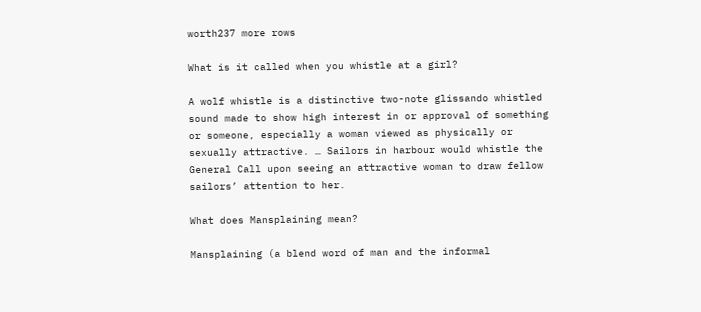worth237 more rows

What is it called when you whistle at a girl?

A wolf whistle is a distinctive two-note glissando whistled sound made to show high interest in or approval of something or someone, especially a woman viewed as physically or sexually attractive. … Sailors in harbour would whistle the General Call upon seeing an attractive woman to draw fellow sailors’ attention to her.

What does Mansplaining mean?

Mansplaining (a blend word of man and the informal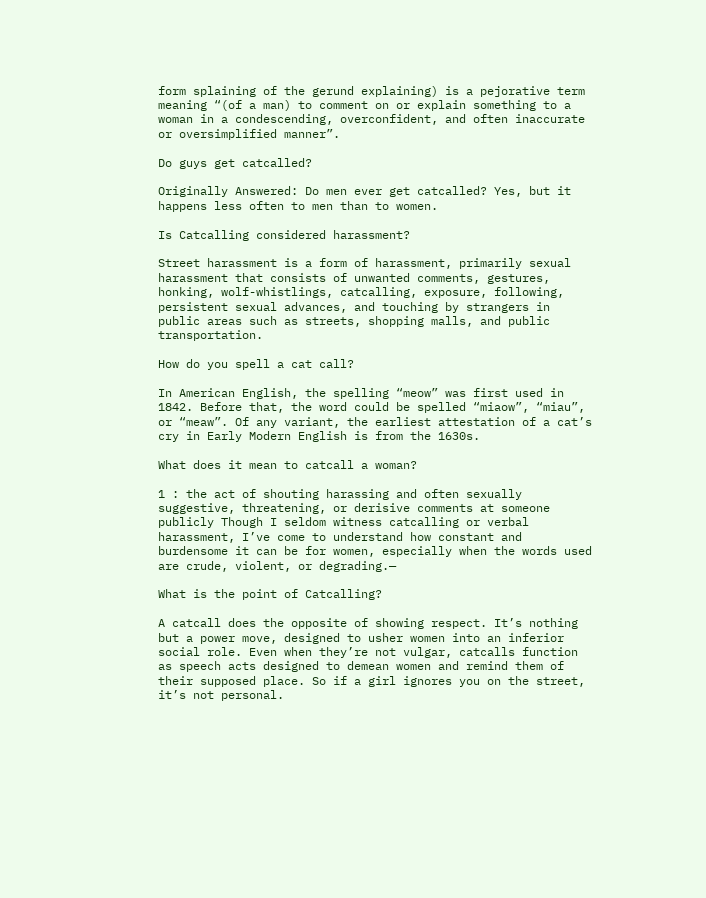form splaining of the gerund explaining) is a pejorative term meaning “(of a man) to comment on or explain something to a woman in a condescending, overconfident, and often inaccurate or oversimplified manner”.

Do guys get catcalled?

Originally Answered: Do men ever get catcalled? Yes, but it happens less often to men than to women.

Is Catcalling considered harassment?

Street harassment is a form of harassment, primarily sexual harassment that consists of unwanted comments, gestures, honking, wolf-whistlings, catcalling, exposure, following, persistent sexual advances, and touching by strangers in public areas such as streets, shopping malls, and public transportation.

How do you spell a cat call?

In American English, the spelling “meow” was first used in 1842. Before that, the word could be spelled “miaow”, “miau”, or “meaw”. Of any variant, the earliest attestation of a cat’s cry in Early Modern English is from the 1630s.

What does it mean to catcall a woman?

1 : the act of shouting harassing and often sexually suggestive, threatening, or derisive comments at someone publicly Though I seldom witness catcalling or verbal harassment, I’ve come to understand how constant and burdensome it can be for women, especially when the words used are crude, violent, or degrading.—

What is the point of Catcalling?

A catcall does the opposite of showing respect. It’s nothing but a power move, designed to usher women into an inferior social role. Even when they’re not vulgar, catcalls function as speech acts designed to demean women and remind them of their supposed place. So if a girl ignores you on the street, it’s not personal.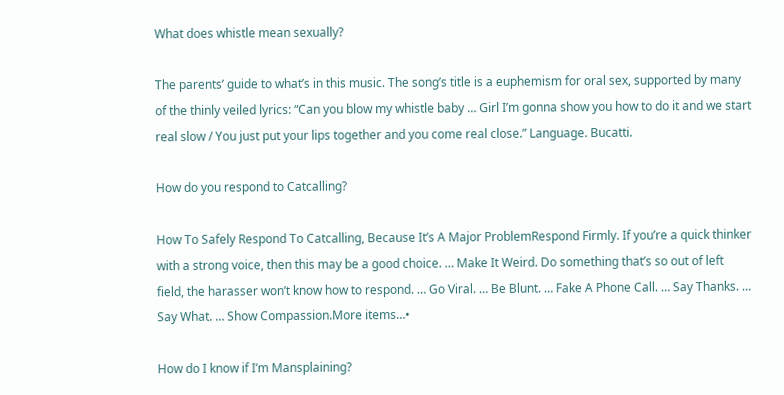What does whistle mean sexually?

The parents’ guide to what’s in this music. The song’s title is a euphemism for oral sex, supported by many of the thinly veiled lyrics: “Can you blow my whistle baby … Girl I’m gonna show you how to do it and we start real slow / You just put your lips together and you come real close.” Language. Bucatti.

How do you respond to Catcalling?

How To Safely Respond To Catcalling, Because It’s A Major ProblemRespond Firmly. If you’re a quick thinker with a strong voice, then this may be a good choice. … Make It Weird. Do something that’s so out of left field, the harasser won’t know how to respond. … Go Viral. … Be Blunt. … Fake A Phone Call. … Say Thanks. … Say What. … Show Compassion.More items…•

How do I know if I’m Mansplaining?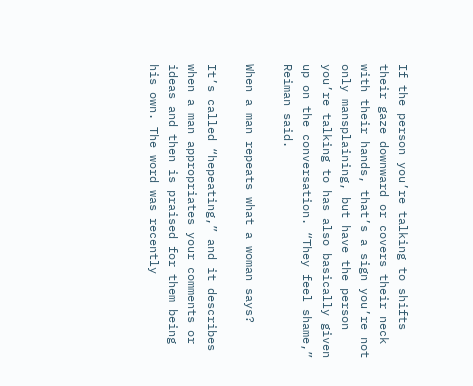If the person you’re talking to shifts their gaze downward or covers their neck with their hands, that’s a sign you’re not only mansplaining, but have the person you’re talking to has also basically given up on the conversation. “They feel shame,” Reiman said.

When a man repeats what a woman says?

It’s called “hepeating,” and it describes when a man appropriates your comments or ideas and then is praised for them being his own. The word was recently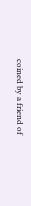coined by a friend of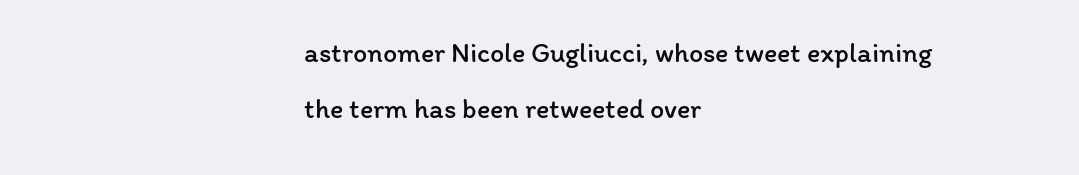astronomer Nicole Gugliucci, whose tweet explaining the term has been retweeted over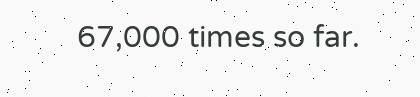67,000 times so far.